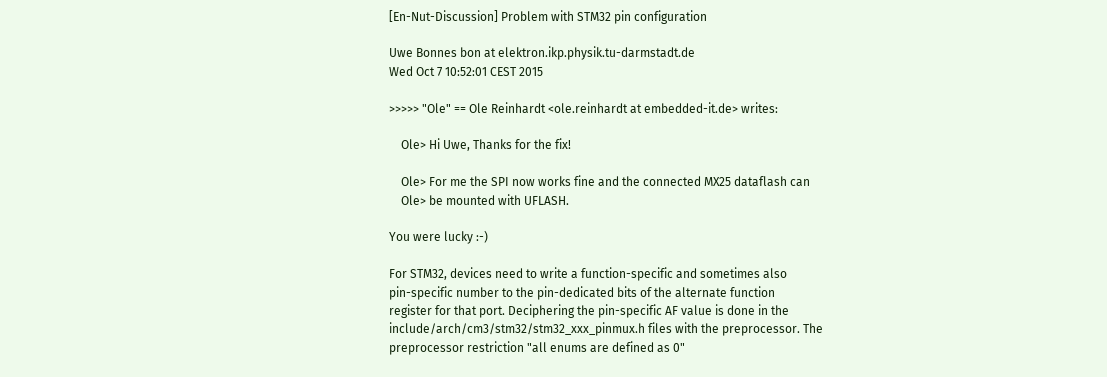[En-Nut-Discussion] Problem with STM32 pin configuration

Uwe Bonnes bon at elektron.ikp.physik.tu-darmstadt.de
Wed Oct 7 10:52:01 CEST 2015

>>>>> "Ole" == Ole Reinhardt <ole.reinhardt at embedded-it.de> writes:

    Ole> Hi Uwe, Thanks for the fix!

    Ole> For me the SPI now works fine and the connected MX25 dataflash can
    Ole> be mounted with UFLASH.

You were lucky :-)

For STM32, devices need to write a function-specific and sometimes also
pin-specific number to the pin-dedicated bits of the alternate function
register for that port. Deciphering the pin-specific AF value is done in the
include/arch/cm3/stm32/stm32_xxx_pinmux.h files with the preprocessor. The
preprocessor restriction "all enums are defined as 0"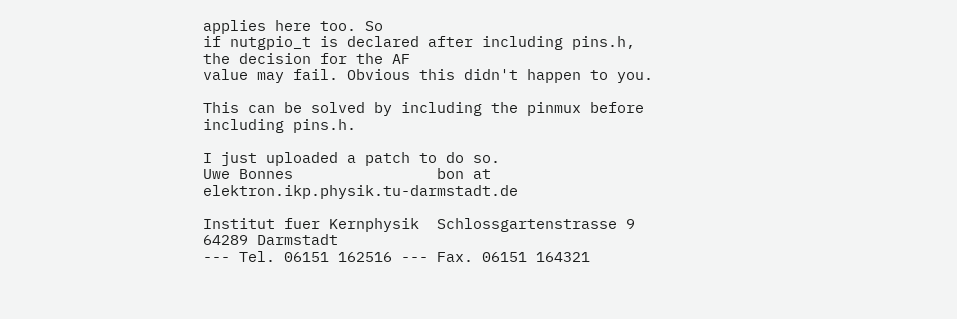applies here too. So
if nutgpio_t is declared after including pins.h, the decision for the AF
value may fail. Obvious this didn't happen to you.

This can be solved by including the pinmux before including pins.h.

I just uploaded a patch to do so.
Uwe Bonnes                bon at elektron.ikp.physik.tu-darmstadt.de

Institut fuer Kernphysik  Schlossgartenstrasse 9  64289 Darmstadt
--- Tel. 06151 162516 --- Fax. 06151 164321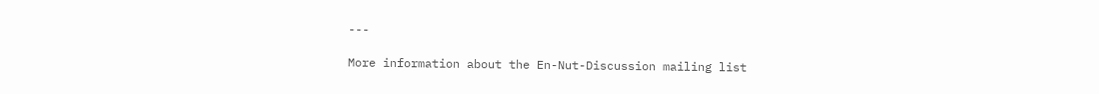---

More information about the En-Nut-Discussion mailing list